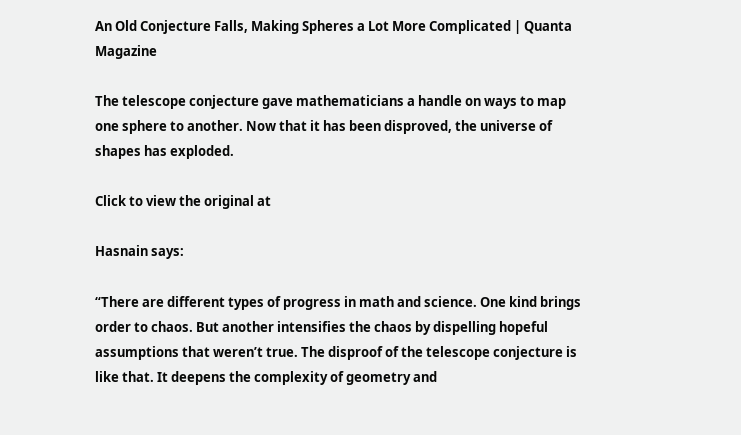An Old Conjecture Falls, Making Spheres a Lot More Complicated | Quanta Magazine

The telescope conjecture gave mathematicians a handle on ways to map one sphere to another. Now that it has been disproved, the universe of shapes has exploded.

Click to view the original at

Hasnain says:

“There are different types of progress in math and science. One kind brings order to chaos. But another intensifies the chaos by dispelling hopeful assumptions that weren’t true. The disproof of the telescope conjecture is like that. It deepens the complexity of geometry and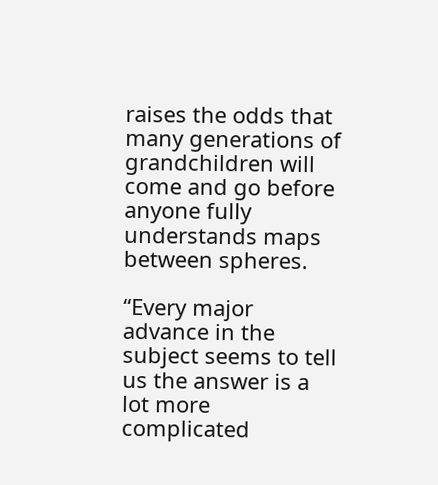raises the odds that many generations of grandchildren will come and go before anyone fully understands maps between spheres.

“Every major advance in the subject seems to tell us the answer is a lot more complicated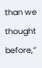than we thought before,”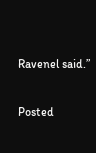Ravenel said.”

Posted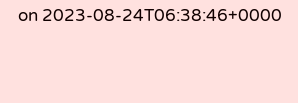on 2023-08-24T06:38:46+0000